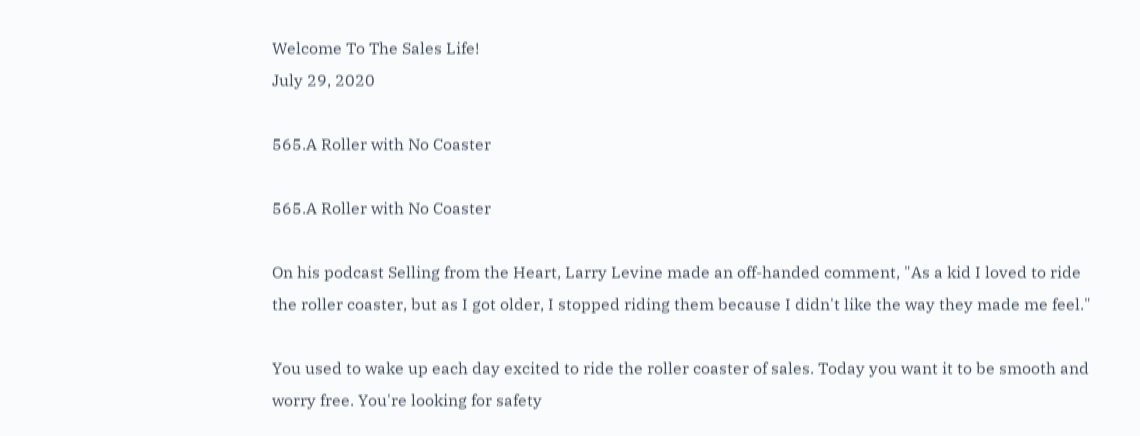Welcome To The Sales Life!
July 29, 2020

565.A Roller with No Coaster

565.A Roller with No Coaster

On his podcast Selling from the Heart, Larry Levine made an off-handed comment, "As a kid I loved to ride the roller coaster, but as I got older, I stopped riding them because I didn't like the way they made me feel."

You used to wake up each day excited to ride the roller coaster of sales. Today you want it to be smooth and worry free. You're looking for safety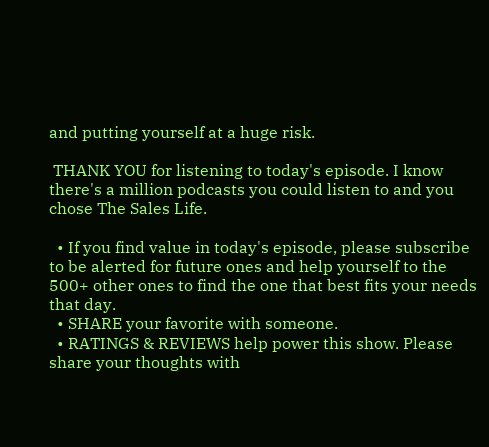and putting yourself at a huge risk.

 THANK YOU for listening to today's episode. I know there's a million podcasts you could listen to and you chose The Sales Life.

  • If you find value in today's episode, please subscribe to be alerted for future ones and help yourself to the 500+ other ones to find the one that best fits your needs that day.
  • SHARE your favorite with someone.
  • RATINGS & REVIEWS help power this show. Please share your thoughts with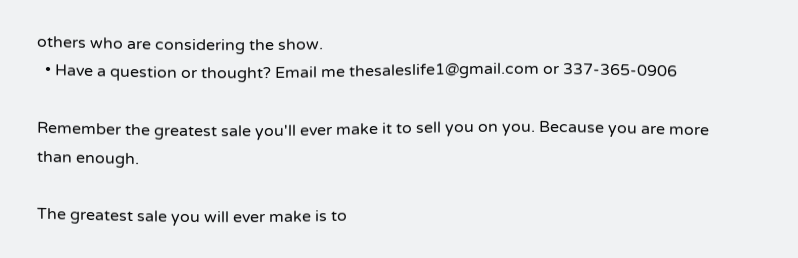others who are considering the show.
  • Have a question or thought? Email me thesaleslife1@gmail.com or 337-365-0906

Remember the greatest sale you'll ever make it to sell you on you. Because you are more than enough.

The greatest sale you will ever make is to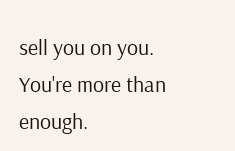sell you on you. You're more than enough.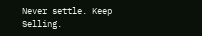Never settle. Keep Selling.